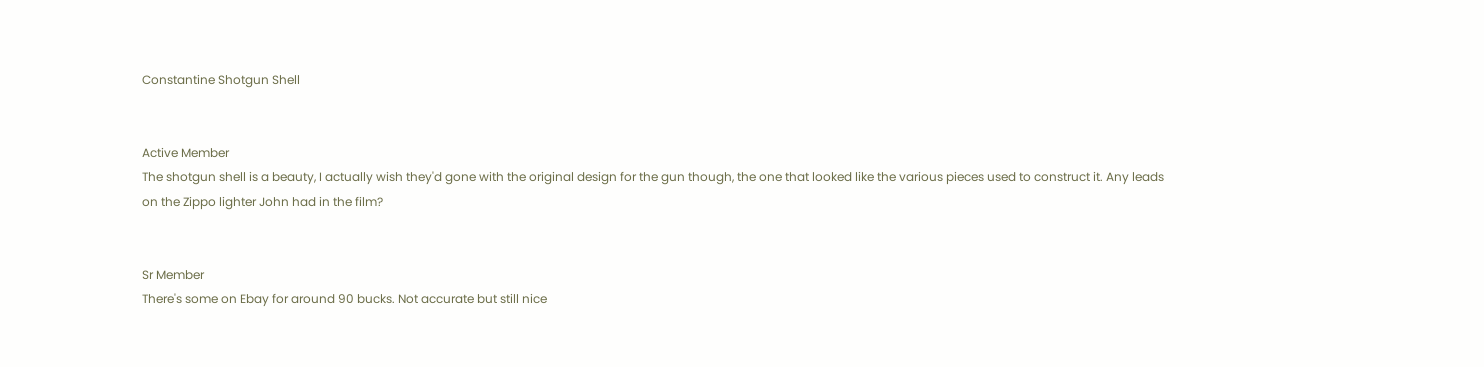Constantine Shotgun Shell


Active Member
The shotgun shell is a beauty, I actually wish they'd gone with the original design for the gun though, the one that looked like the various pieces used to construct it. Any leads on the Zippo lighter John had in the film?


Sr Member
There's some on Ebay for around 90 bucks. Not accurate but still nice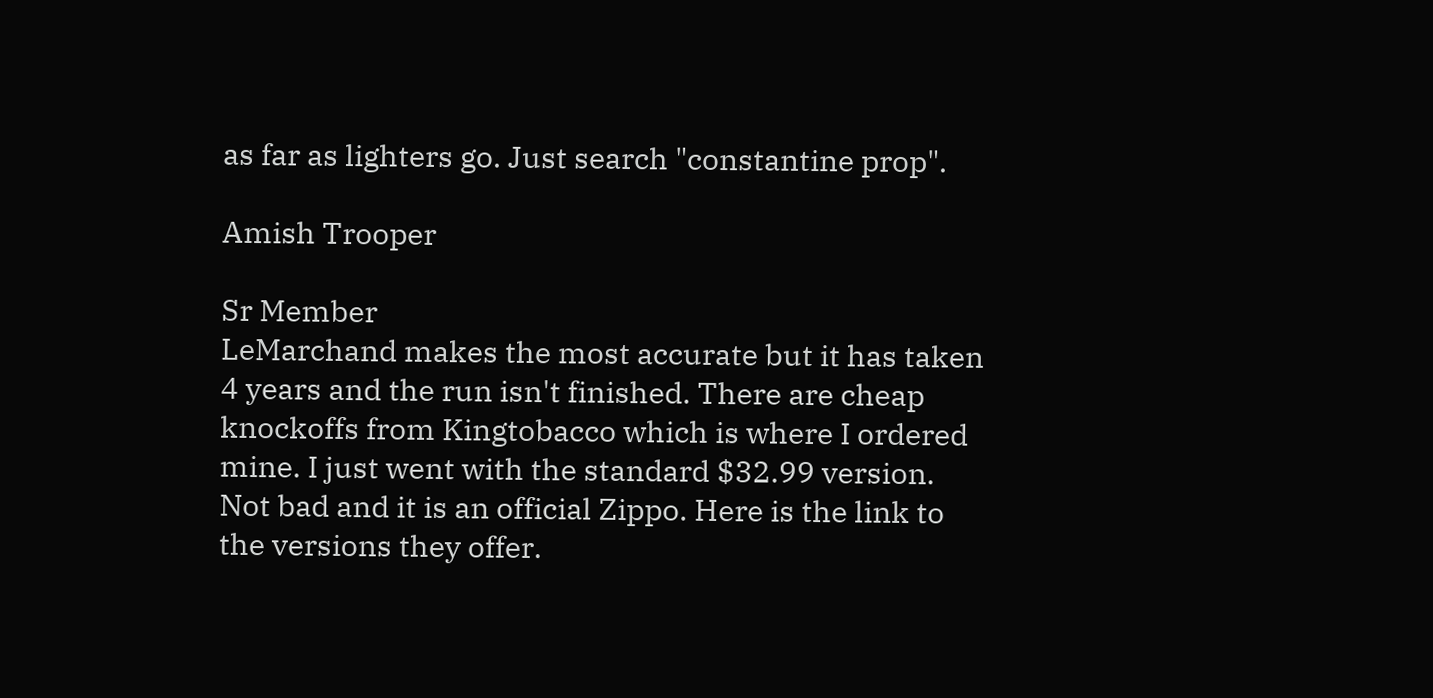as far as lighters go. Just search "constantine prop".

Amish Trooper

Sr Member
LeMarchand makes the most accurate but it has taken 4 years and the run isn't finished. There are cheap knockoffs from Kingtobacco which is where I ordered mine. I just went with the standard $32.99 version. Not bad and it is an official Zippo. Here is the link to the versions they offer.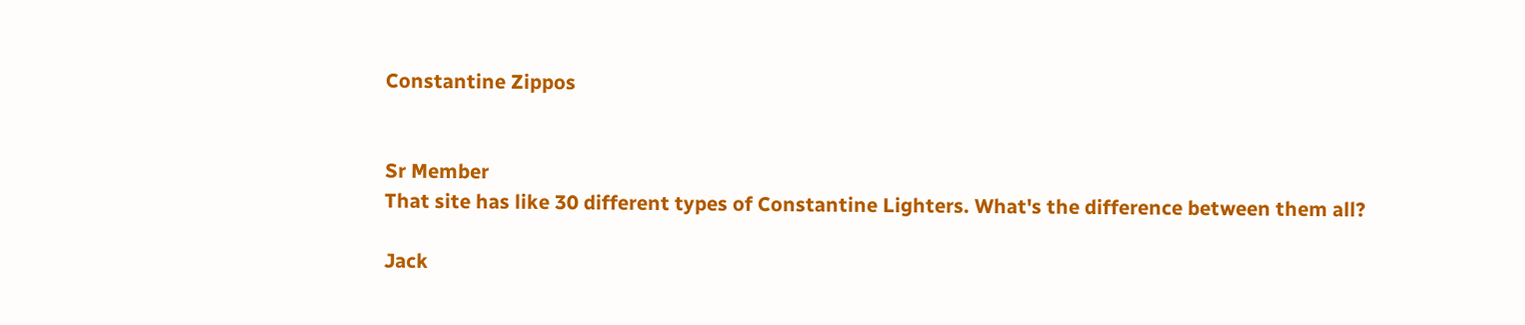Constantine Zippos


Sr Member
That site has like 30 different types of Constantine Lighters. What's the difference between them all?

Jack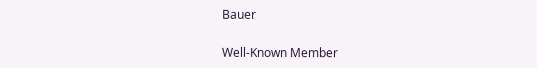Bauer

Well-Known Member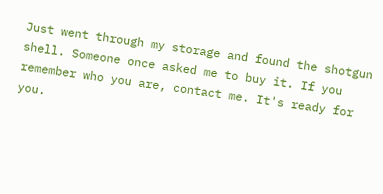Just went through my storage and found the shotgun shell. Someone once asked me to buy it. If you remember who you are, contact me. It's ready for you.